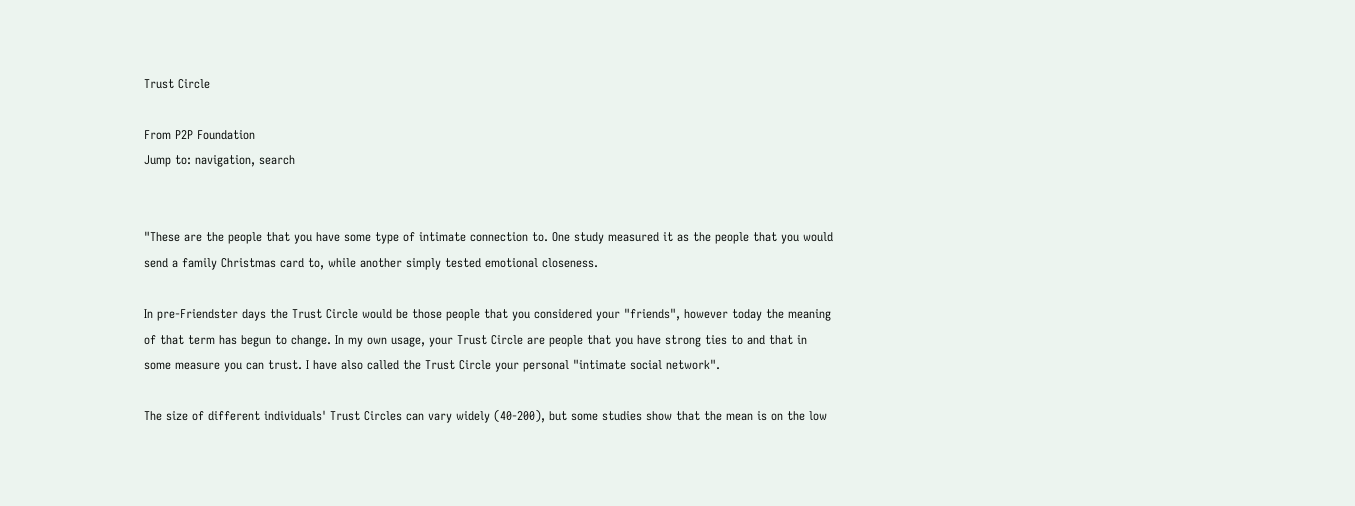Trust Circle

From P2P Foundation
Jump to: navigation, search


"These are the people that you have some type of intimate connection to. One study measured it as the people that you would send a family Christmas card to, while another simply tested emotional closeness.

In pre-Friendster days the Trust Circle would be those people that you considered your "friends", however today the meaning of that term has begun to change. In my own usage, your Trust Circle are people that you have strong ties to and that in some measure you can trust. I have also called the Trust Circle your personal "intimate social network".

The size of different individuals' Trust Circles can vary widely (40-200), but some studies show that the mean is on the low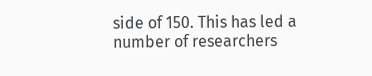side of 150. This has led a number of researchers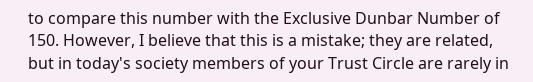to compare this number with the Exclusive Dunbar Number of 150. However, I believe that this is a mistake; they are related, but in today's society members of your Trust Circle are rarely in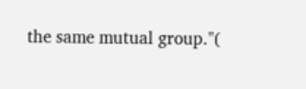the same mutual group."(